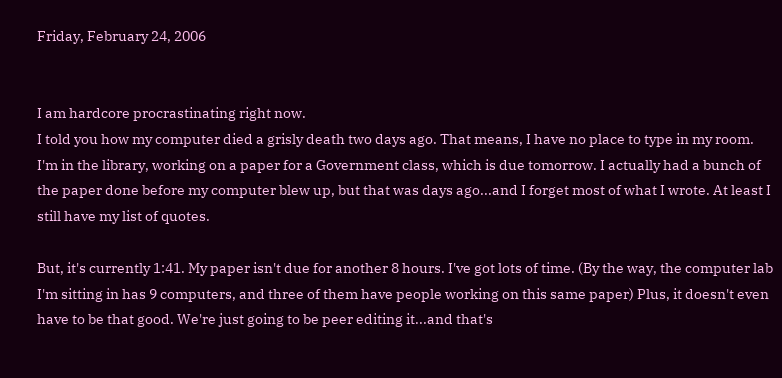Friday, February 24, 2006


I am hardcore procrastinating right now.
I told you how my computer died a grisly death two days ago. That means, I have no place to type in my room. I'm in the library, working on a paper for a Government class, which is due tomorrow. I actually had a bunch of the paper done before my computer blew up, but that was days ago...and I forget most of what I wrote. At least I still have my list of quotes.

But, it's currently 1:41. My paper isn't due for another 8 hours. I've got lots of time. (By the way, the computer lab I'm sitting in has 9 computers, and three of them have people working on this same paper) Plus, it doesn't even have to be that good. We're just going to be peer editing it...and that's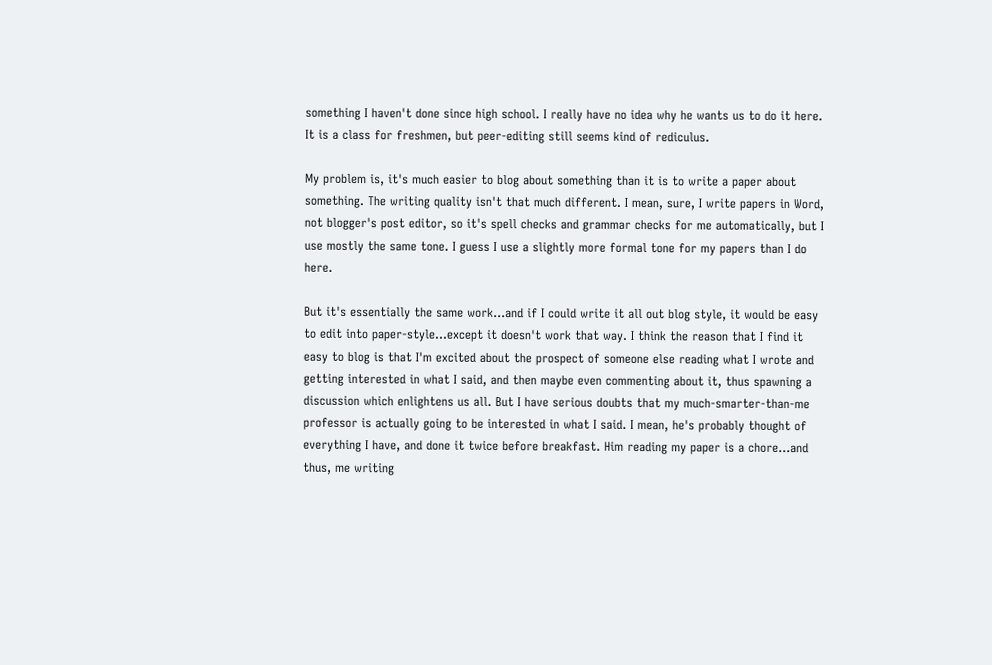something I haven't done since high school. I really have no idea why he wants us to do it here. It is a class for freshmen, but peer-editing still seems kind of rediculus.

My problem is, it's much easier to blog about something than it is to write a paper about something. The writing quality isn't that much different. I mean, sure, I write papers in Word, not blogger's post editor, so it's spell checks and grammar checks for me automatically, but I use mostly the same tone. I guess I use a slightly more formal tone for my papers than I do here.

But it's essentially the same work...and if I could write it all out blog style, it would be easy to edit into paper-style...except it doesn't work that way. I think the reason that I find it easy to blog is that I'm excited about the prospect of someone else reading what I wrote and getting interested in what I said, and then maybe even commenting about it, thus spawning a discussion which enlightens us all. But I have serious doubts that my much-smarter-than-me professor is actually going to be interested in what I said. I mean, he's probably thought of everything I have, and done it twice before breakfast. Him reading my paper is a chore...and thus, me writing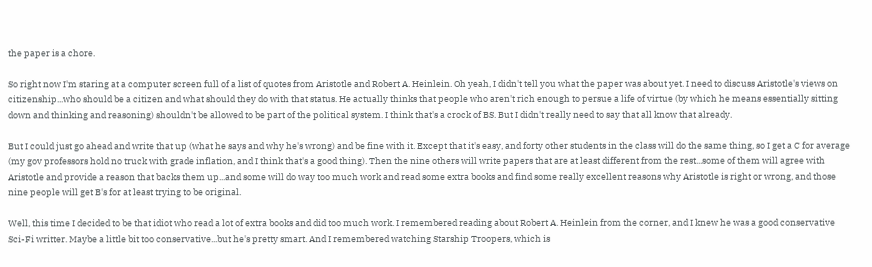the paper is a chore.

So right now I'm staring at a computer screen full of a list of quotes from Aristotle and Robert A. Heinlein. Oh yeah, I didn't tell you what the paper was about yet. I need to discuss Aristotle's views on citizenship...who should be a citizen and what should they do with that status. He actually thinks that people who aren't rich enough to persue a life of virtue (by which he means essentially sitting down and thinking and reasoning) shouldn't be allowed to be part of the political system. I think that's a crock of BS. But I didn't really need to say that all know that already.

But I could just go ahead and write that up (what he says and why he's wrong) and be fine with it. Except that it's easy, and forty other students in the class will do the same thing, so I get a C for average (my gov professors hold no truck with grade inflation, and I think that's a good thing). Then the nine others will write papers that are at least different from the rest...some of them will agree with Aristotle and provide a reason that backs them up...and some will do way too much work and read some extra books and find some really excellent reasons why Aristotle is right or wrong, and those nine people will get B's for at least trying to be original.

Well, this time I decided to be that idiot who read a lot of extra books and did too much work. I remembered reading about Robert A. Heinlein from the corner, and I knew he was a good conservative Sci-Fi writter. Maybe a little bit too conservative...but he's pretty smart. And I remembered watching Starship Troopers, which is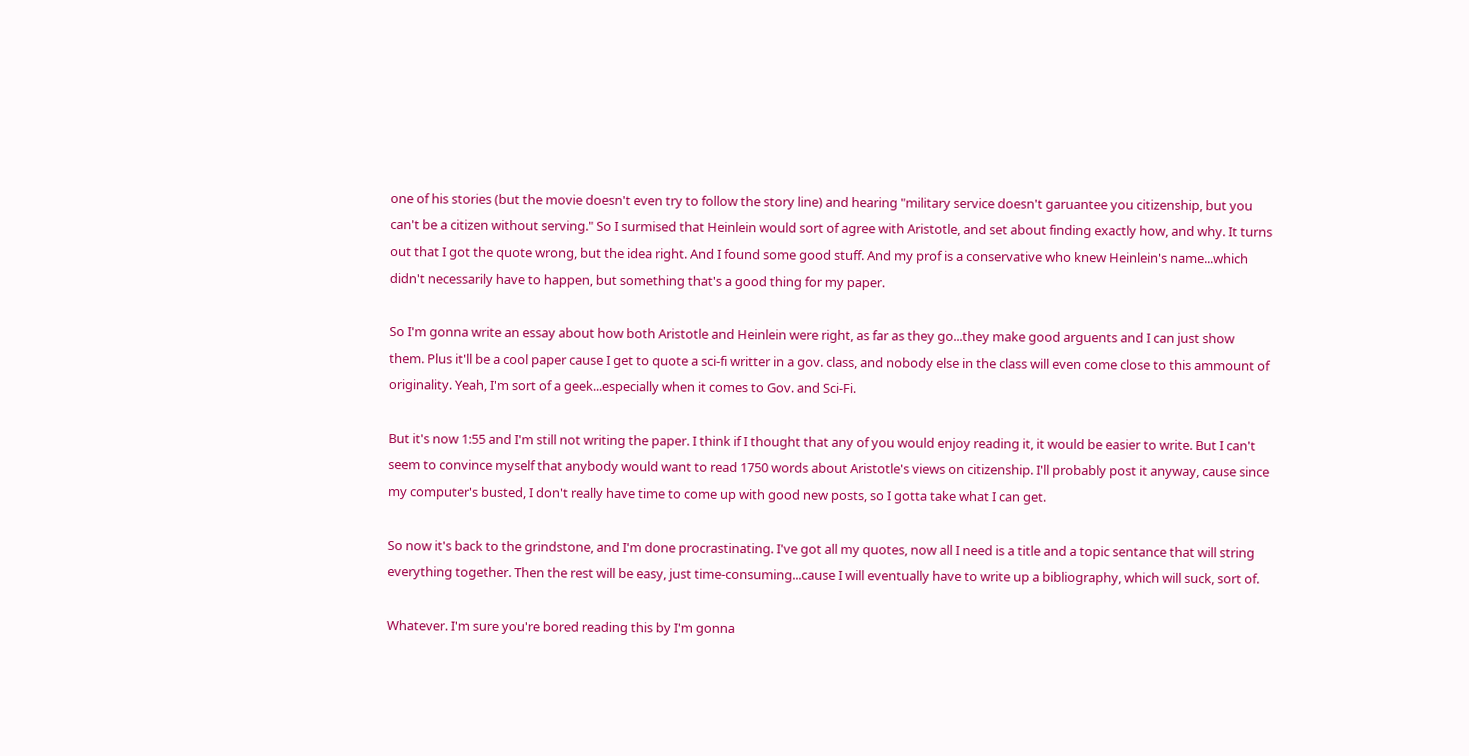one of his stories (but the movie doesn't even try to follow the story line) and hearing "military service doesn't garuantee you citizenship, but you can't be a citizen without serving." So I surmised that Heinlein would sort of agree with Aristotle, and set about finding exactly how, and why. It turns out that I got the quote wrong, but the idea right. And I found some good stuff. And my prof is a conservative who knew Heinlein's name...which didn't necessarily have to happen, but something that's a good thing for my paper.

So I'm gonna write an essay about how both Aristotle and Heinlein were right, as far as they go...they make good arguents and I can just show them. Plus it'll be a cool paper cause I get to quote a sci-fi writter in a gov. class, and nobody else in the class will even come close to this ammount of originality. Yeah, I'm sort of a geek...especially when it comes to Gov. and Sci-Fi.

But it's now 1:55 and I'm still not writing the paper. I think if I thought that any of you would enjoy reading it, it would be easier to write. But I can't seem to convince myself that anybody would want to read 1750 words about Aristotle's views on citizenship. I'll probably post it anyway, cause since my computer's busted, I don't really have time to come up with good new posts, so I gotta take what I can get.

So now it's back to the grindstone, and I'm done procrastinating. I've got all my quotes, now all I need is a title and a topic sentance that will string everything together. Then the rest will be easy, just time-consuming...cause I will eventually have to write up a bibliography, which will suck, sort of.

Whatever. I'm sure you're bored reading this by I'm gonna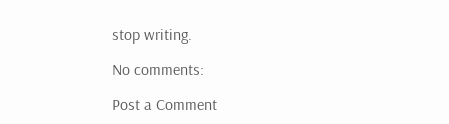stop writing.

No comments:

Post a Comment